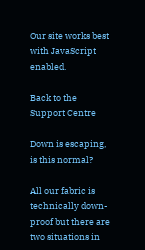Our site works best with JavaScript enabled.

Back to the Support Centre

Down is escaping, is this normal?

All our fabric is technically down-proof but there are two situations in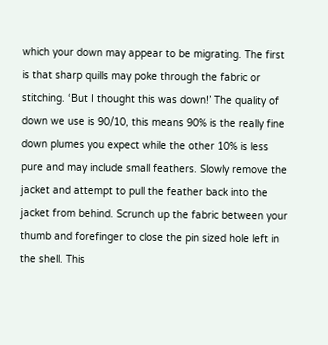which your down may appear to be migrating. The first is that sharp quills may poke through the fabric or stitching. ‘But I thought this was down!’ The quality of down we use is 90/10, this means 90% is the really fine down plumes you expect while the other 10% is less pure and may include small feathers. Slowly remove the jacket and attempt to pull the feather back into the jacket from behind. Scrunch up the fabric between your thumb and forefinger to close the pin sized hole left in the shell. This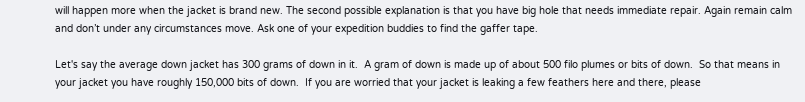will happen more when the jacket is brand new. The second possible explanation is that you have big hole that needs immediate repair. Again remain calm and don’t under any circumstances move. Ask one of your expedition buddies to find the gaffer tape.

Let's say the average down jacket has 300 grams of down in it.  A gram of down is made up of about 500 filo plumes or bits of down.  So that means in your jacket you have roughly 150,000 bits of down.  If you are worried that your jacket is leaking a few feathers here and there, please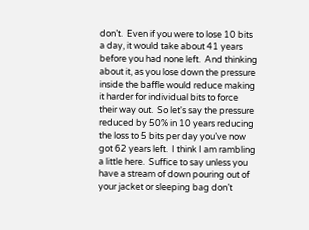don’t.  Even if you were to lose 10 bits a day, it would take about 41 years before you had none left.  And thinking about it, as you lose down the pressure inside the baffle would reduce making it harder for individual bits to force their way out.  So let's say the pressure reduced by 50% in 10 years reducing the loss to 5 bits per day you’ve now got 62 years left.  I think I am rambling a little here.  Suffice to say unless you have a stream of down pouring out of your jacket or sleeping bag don’t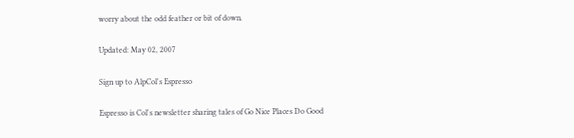worry about the odd feather or bit of down.

Updated: May 02, 2007

Sign up to AlpCol's Espresso

Espresso is Col's newsletter sharing tales of Go Nice Places Do Good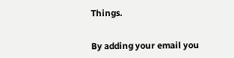Things.


By adding your email you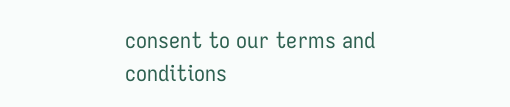consent to our terms and conditions